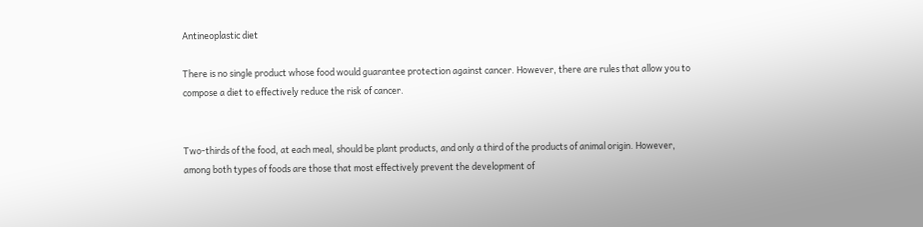Antineoplastic diet

There is no single product whose food would guarantee protection against cancer. However, there are rules that allow you to compose a diet to effectively reduce the risk of cancer.


Two-thirds of the food, at each meal, should be plant products, and only a third of the products of animal origin. However, among both types of foods are those that most effectively prevent the development of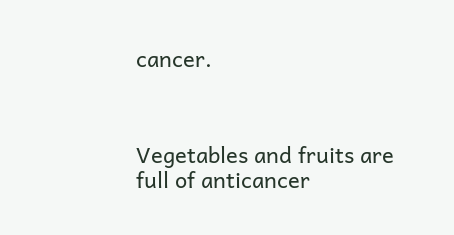cancer.



Vegetables and fruits are full of anticancer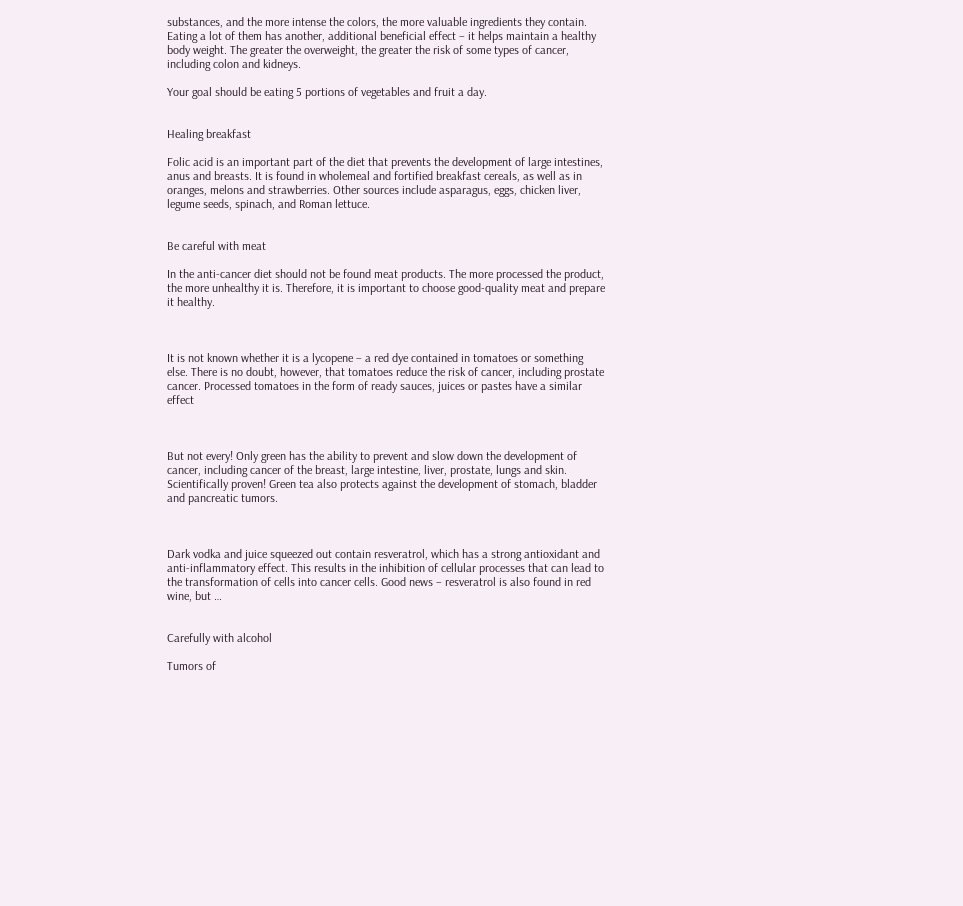substances, and the more intense the colors, the more valuable ingredients they contain. Eating a lot of them has another, additional beneficial effect – it helps maintain a healthy body weight. The greater the overweight, the greater the risk of some types of cancer, including colon and kidneys.

Your goal should be eating 5 portions of vegetables and fruit a day.


Healing breakfast

Folic acid is an important part of the diet that prevents the development of large intestines, anus and breasts. It is found in wholemeal and fortified breakfast cereals, as well as in oranges, melons and strawberries. Other sources include asparagus, eggs, chicken liver, legume seeds, spinach, and Roman lettuce.


Be careful with meat

In the anti-cancer diet should not be found meat products. The more processed the product, the more unhealthy it is. Therefore, it is important to choose good-quality meat and prepare it healthy.



It is not known whether it is a lycopene – a red dye contained in tomatoes or something else. There is no doubt, however, that tomatoes reduce the risk of cancer, including prostate cancer. Processed tomatoes in the form of ready sauces, juices or pastes have a similar effect



But not every! Only green has the ability to prevent and slow down the development of cancer, including cancer of the breast, large intestine, liver, prostate, lungs and skin. Scientifically proven! Green tea also protects against the development of stomach, bladder and pancreatic tumors.



Dark vodka and juice squeezed out contain resveratrol, which has a strong antioxidant and anti-inflammatory effect. This results in the inhibition of cellular processes that can lead to the transformation of cells into cancer cells. Good news – resveratrol is also found in red wine, but …


Carefully with alcohol

Tumors of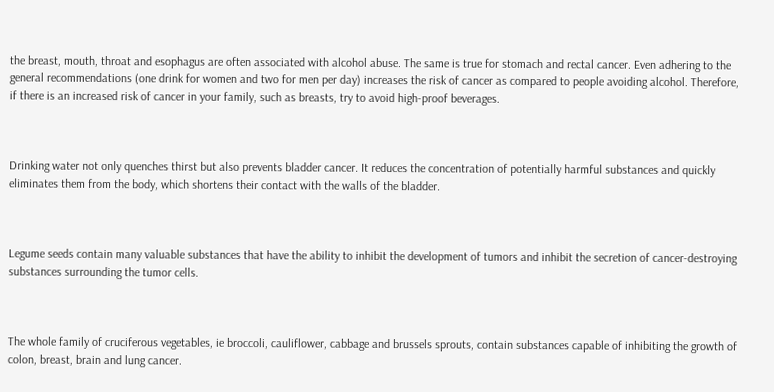the breast, mouth, throat and esophagus are often associated with alcohol abuse. The same is true for stomach and rectal cancer. Even adhering to the general recommendations (one drink for women and two for men per day) increases the risk of cancer as compared to people avoiding alcohol. Therefore, if there is an increased risk of cancer in your family, such as breasts, try to avoid high-proof beverages.



Drinking water not only quenches thirst but also prevents bladder cancer. It reduces the concentration of potentially harmful substances and quickly eliminates them from the body, which shortens their contact with the walls of the bladder.



Legume seeds contain many valuable substances that have the ability to inhibit the development of tumors and inhibit the secretion of cancer-destroying substances surrounding the tumor cells.



The whole family of cruciferous vegetables, ie broccoli, cauliflower, cabbage and brussels sprouts, contain substances capable of inhibiting the growth of colon, breast, brain and lung cancer.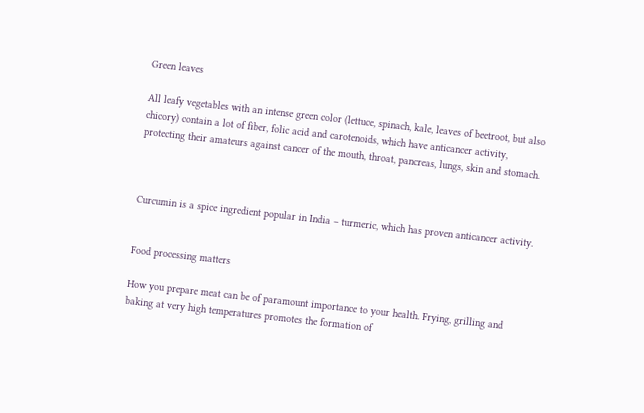Green leaves

All leafy vegetables with an intense green color (lettuce, spinach, kale, leaves of beetroot, but also chicory) contain a lot of fiber, folic acid and carotenoids, which have anticancer activity, protecting their amateurs against cancer of the mouth, throat, pancreas, lungs, skin and stomach.



Curcumin is a spice ingredient popular in India – turmeric, which has proven anticancer activity.


Food processing matters

How you prepare meat can be of paramount importance to your health. Frying, grilling and baking at very high temperatures promotes the formation of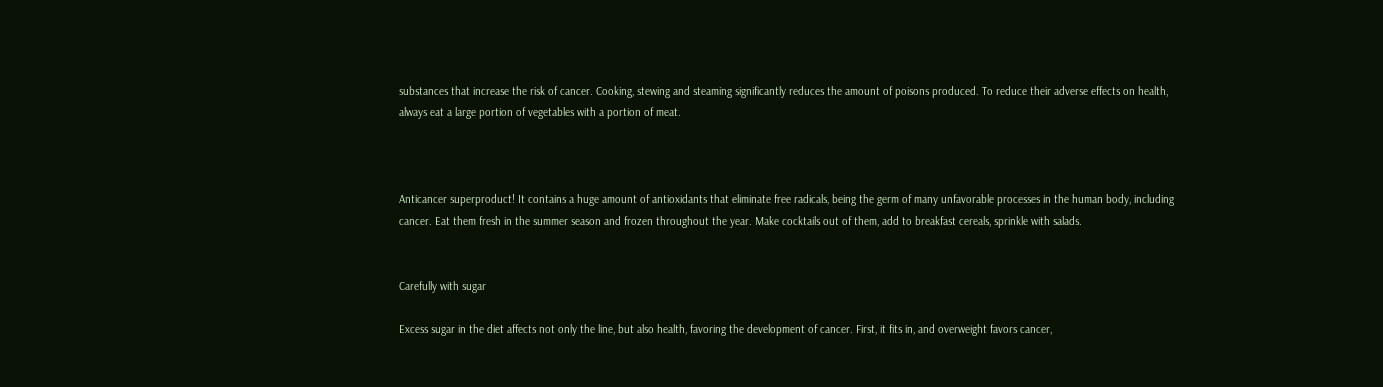substances that increase the risk of cancer. Cooking, stewing and steaming significantly reduces the amount of poisons produced. To reduce their adverse effects on health, always eat a large portion of vegetables with a portion of meat.



Anticancer superproduct! It contains a huge amount of antioxidants that eliminate free radicals, being the germ of many unfavorable processes in the human body, including cancer. Eat them fresh in the summer season and frozen throughout the year. Make cocktails out of them, add to breakfast cereals, sprinkle with salads.


Carefully with sugar

Excess sugar in the diet affects not only the line, but also health, favoring the development of cancer. First, it fits in, and overweight favors cancer,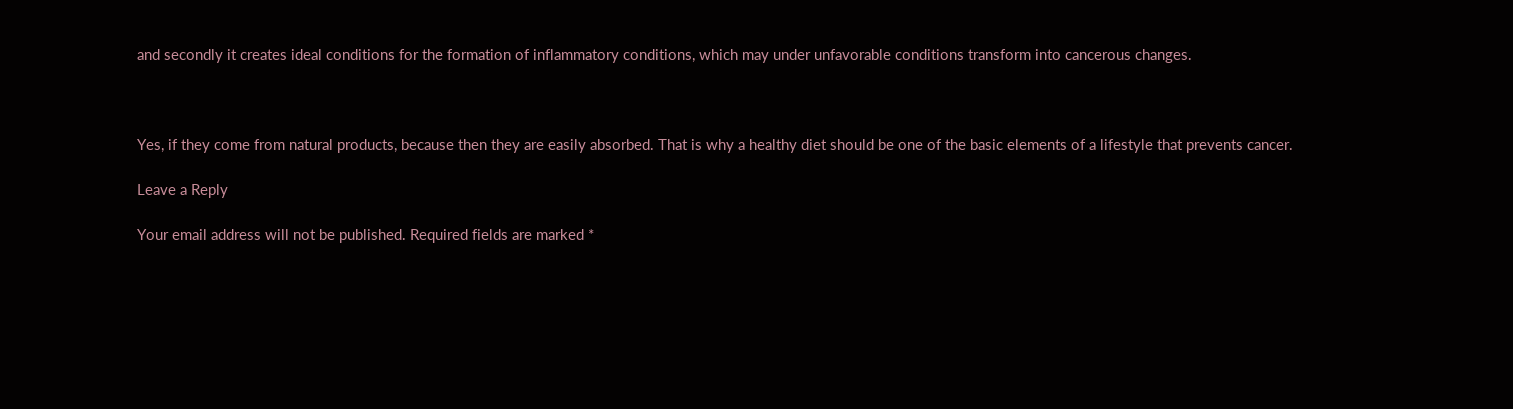and secondly it creates ideal conditions for the formation of inflammatory conditions, which may under unfavorable conditions transform into cancerous changes.



Yes, if they come from natural products, because then they are easily absorbed. That is why a healthy diet should be one of the basic elements of a lifestyle that prevents cancer.

Leave a Reply

Your email address will not be published. Required fields are marked *